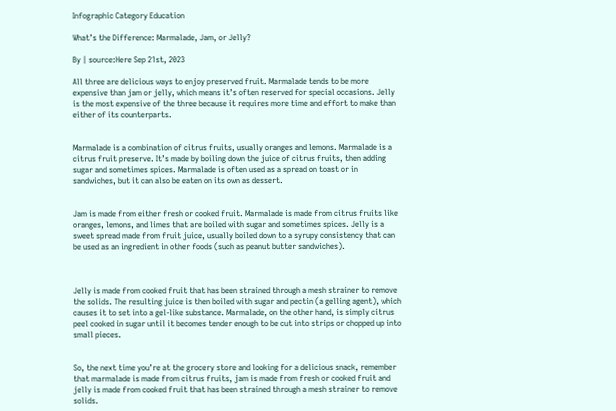Infographic Category Education

What’s the Difference: Marmalade, Jam, or Jelly?

By | source:Here Sep 21st, 2023

All three are delicious ways to enjoy preserved fruit. Marmalade tends to be more expensive than jam or jelly, which means it’s often reserved for special occasions. Jelly is the most expensive of the three because it requires more time and effort to make than either of its counterparts.


Marmalade is a combination of citrus fruits, usually oranges and lemons. Marmalade is a citrus fruit preserve. It’s made by boiling down the juice of citrus fruits, then adding sugar and sometimes spices. Marmalade is often used as a spread on toast or in sandwiches, but it can also be eaten on its own as dessert.


Jam is made from either fresh or cooked fruit. Marmalade is made from citrus fruits like oranges, lemons, and limes that are boiled with sugar and sometimes spices. Jelly is a sweet spread made from fruit juice, usually boiled down to a syrupy consistency that can be used as an ingredient in other foods (such as peanut butter sandwiches).



Jelly is made from cooked fruit that has been strained through a mesh strainer to remove the solids. The resulting juice is then boiled with sugar and pectin (a gelling agent), which causes it to set into a gel-like substance. Marmalade, on the other hand, is simply citrus peel cooked in sugar until it becomes tender enough to be cut into strips or chopped up into small pieces.


So, the next time you’re at the grocery store and looking for a delicious snack, remember that marmalade is made from citrus fruits, jam is made from fresh or cooked fruit and jelly is made from cooked fruit that has been strained through a mesh strainer to remove solids.